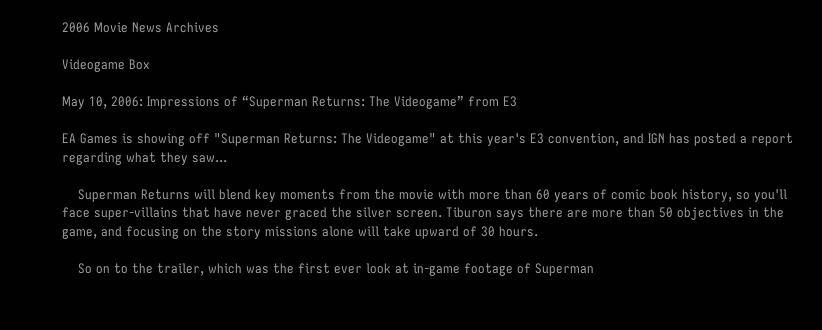2006 Movie News Archives

Videogame Box

May 10, 2006: Impressions of “Superman Returns: The Videogame” from E3

EA Games is showing off "Superman Returns: The Videogame" at this year's E3 convention, and IGN has posted a report regarding what they saw...

    Superman Returns will blend key moments from the movie with more than 60 years of comic book history, so you'll face super-villains that have never graced the silver screen. Tiburon says there are more than 50 objectives in the game, and focusing on the story missions alone will take upward of 30 hours.

    So on to the trailer, which was the first ever look at in-game footage of Superman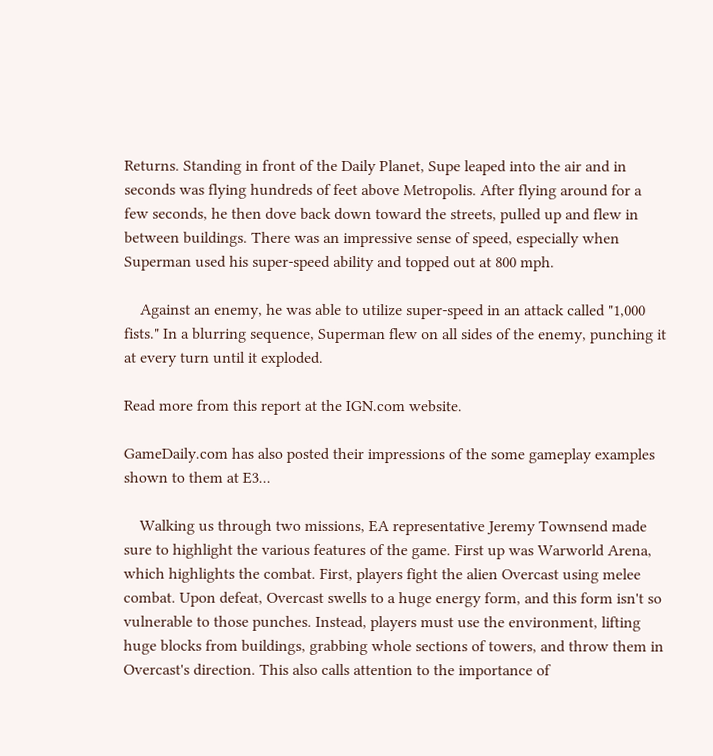Returns. Standing in front of the Daily Planet, Supe leaped into the air and in seconds was flying hundreds of feet above Metropolis. After flying around for a few seconds, he then dove back down toward the streets, pulled up and flew in between buildings. There was an impressive sense of speed, especially when Superman used his super-speed ability and topped out at 800 mph.

    Against an enemy, he was able to utilize super-speed in an attack called "1,000 fists." In a blurring sequence, Superman flew on all sides of the enemy, punching it at every turn until it exploded.

Read more from this report at the IGN.com website.

GameDaily.com has also posted their impressions of the some gameplay examples shown to them at E3...

    Walking us through two missions, EA representative Jeremy Townsend made sure to highlight the various features of the game. First up was Warworld Arena, which highlights the combat. First, players fight the alien Overcast using melee combat. Upon defeat, Overcast swells to a huge energy form, and this form isn't so vulnerable to those punches. Instead, players must use the environment, lifting huge blocks from buildings, grabbing whole sections of towers, and throw them in Overcast's direction. This also calls attention to the importance of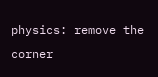physics: remove the corner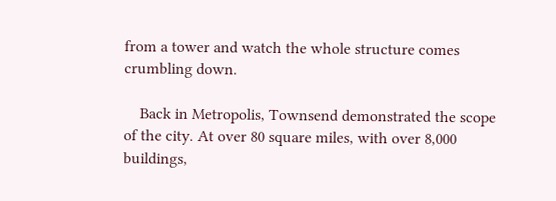from a tower and watch the whole structure comes crumbling down.

    Back in Metropolis, Townsend demonstrated the scope of the city. At over 80 square miles, with over 8,000 buildings,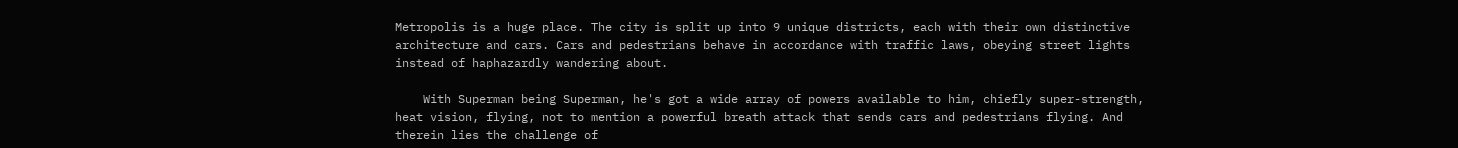Metropolis is a huge place. The city is split up into 9 unique districts, each with their own distinctive architecture and cars. Cars and pedestrians behave in accordance with traffic laws, obeying street lights instead of haphazardly wandering about.

    With Superman being Superman, he's got a wide array of powers available to him, chiefly super-strength, heat vision, flying, not to mention a powerful breath attack that sends cars and pedestrians flying. And therein lies the challenge of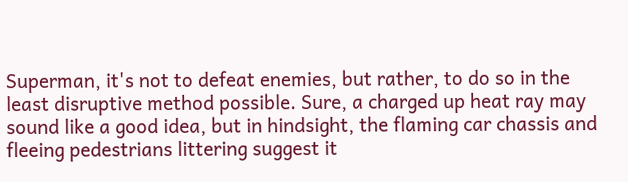Superman, it's not to defeat enemies, but rather, to do so in the least disruptive method possible. Sure, a charged up heat ray may sound like a good idea, but in hindsight, the flaming car chassis and fleeing pedestrians littering suggest it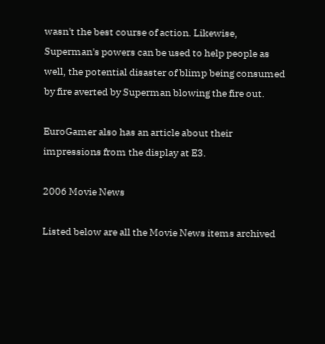wasn't the best course of action. Likewise, Superman's powers can be used to help people as well, the potential disaster of blimp being consumed by fire averted by Superman blowing the fire out.

EuroGamer also has an article about their impressions from the display at E3.

2006 Movie News

Listed below are all the Movie News items archived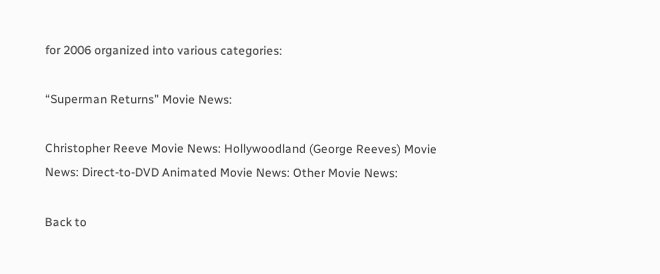for 2006 organized into various categories:

“Superman Returns” Movie News:

Christopher Reeve Movie News: Hollywoodland (George Reeves) Movie News: Direct-to-DVD Animated Movie News: Other Movie News:

Back to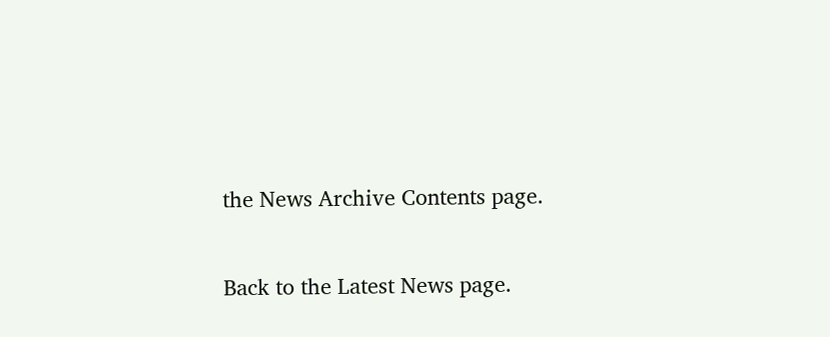the News Archive Contents page.

Back to the Latest News page.